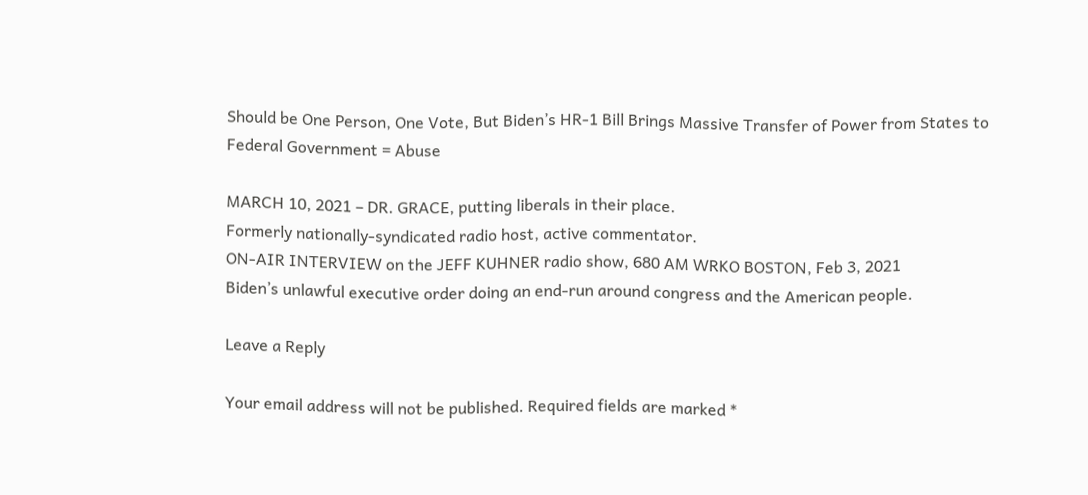Should be One Person, One Vote, But Biden’s HR-1 Bill Brings Massive Transfer of Power from States to Federal Government = Abuse

MARCH 10, 2021 – DR. GRACE, putting liberals in their place.
Formerly nationally-syndicated radio host, active commentator.
ON-AIR INTERVIEW on the JEFF KUHNER radio show, 680 AM WRKO BOSTON, Feb 3, 2021
Biden’s unlawful executive order doing an end-run around congress and the American people.

Leave a Reply

Your email address will not be published. Required fields are marked *